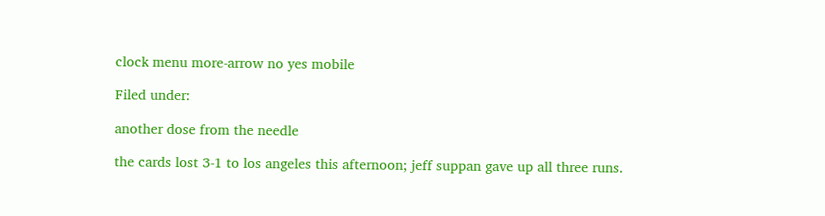clock menu more-arrow no yes mobile

Filed under:

another dose from the needle

the cards lost 3-1 to los angeles this afternoon; jeff suppan gave up all three runs.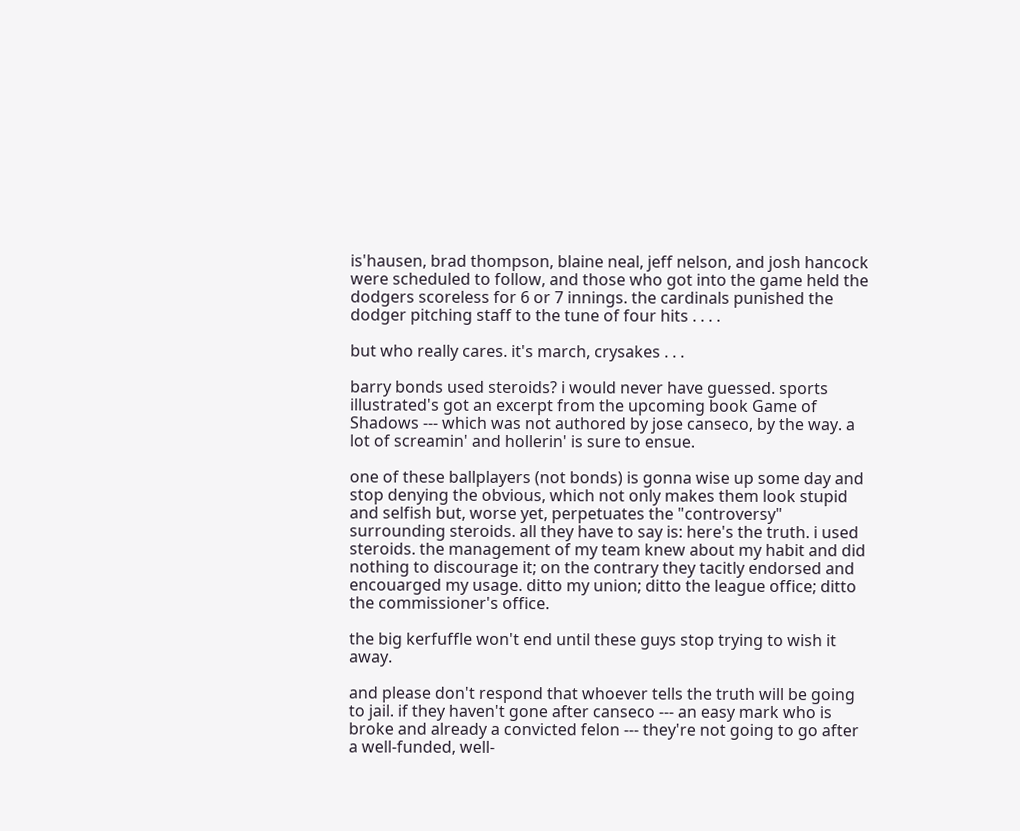is'hausen, brad thompson, blaine neal, jeff nelson, and josh hancock were scheduled to follow, and those who got into the game held the dodgers scoreless for 6 or 7 innings. the cardinals punished the dodger pitching staff to the tune of four hits . . . .

but who really cares. it's march, crysakes . . .

barry bonds used steroids? i would never have guessed. sports illustrated's got an excerpt from the upcoming book Game of Shadows --- which was not authored by jose canseco, by the way. a lot of screamin' and hollerin' is sure to ensue.

one of these ballplayers (not bonds) is gonna wise up some day and stop denying the obvious, which not only makes them look stupid and selfish but, worse yet, perpetuates the "controversy" surrounding steroids. all they have to say is: here's the truth. i used steroids. the management of my team knew about my habit and did nothing to discourage it; on the contrary they tacitly endorsed and encouarged my usage. ditto my union; ditto the league office; ditto the commissioner's office.

the big kerfuffle won't end until these guys stop trying to wish it away.

and please don't respond that whoever tells the truth will be going to jail. if they haven't gone after canseco --- an easy mark who is broke and already a convicted felon --- they're not going to go after a well-funded, well-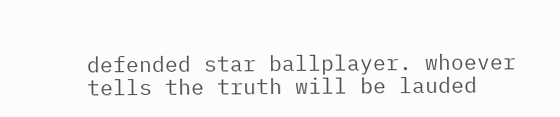defended star ballplayer. whoever tells the truth will be lauded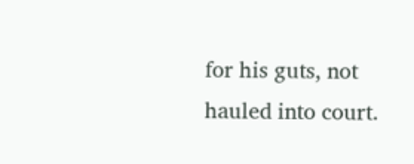for his guts, not hauled into court.